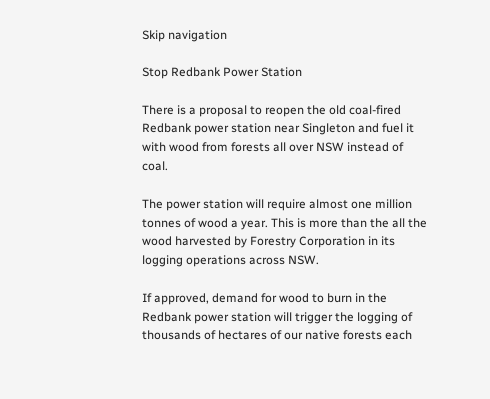Skip navigation

Stop Redbank Power Station

There is a proposal to reopen the old coal-fired Redbank power station near Singleton and fuel it with wood from forests all over NSW instead of coal.

The power station will require almost one million tonnes of wood a year. This is more than the all the wood harvested by Forestry Corporation in its logging operations across NSW.

If approved, demand for wood to burn in the Redbank power station will trigger the logging of thousands of hectares of our native forests each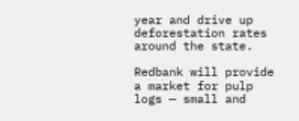year and drive up deforestation rates around the state.

Redbank will provide a market for pulp logs — small and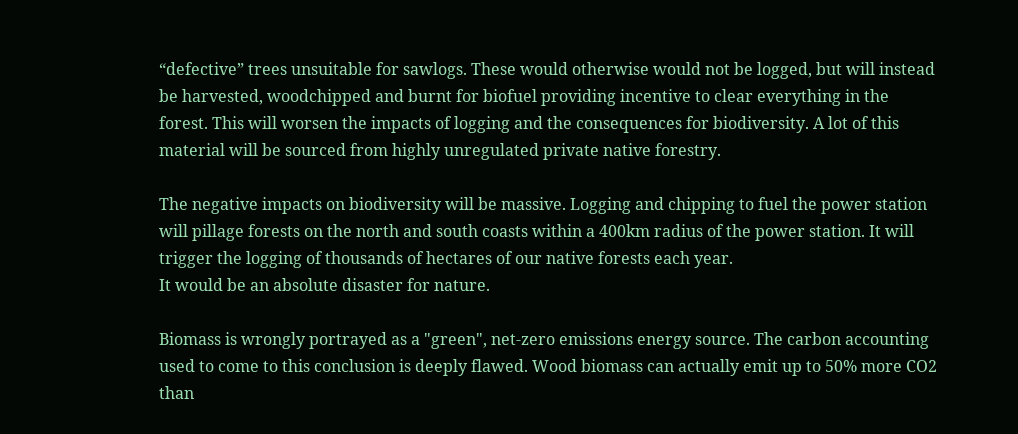“defective” trees unsuitable for sawlogs. These would otherwise would not be logged, but will instead be harvested, woodchipped and burnt for biofuel providing incentive to clear everything in the forest. This will worsen the impacts of logging and the consequences for biodiversity. A lot of this material will be sourced from highly unregulated private native forestry.

The negative impacts on biodiversity will be massive. Logging and chipping to fuel the power station will pillage forests on the north and south coasts within a 400km radius of the power station. It will trigger the logging of thousands of hectares of our native forests each year.
It would be an absolute disaster for nature.

Biomass is wrongly portrayed as a "green", net-zero emissions energy source. The carbon accounting used to come to this conclusion is deeply flawed. Wood biomass can actually emit up to 50% more CO2 than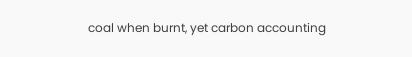coal when burnt, yet carbon accounting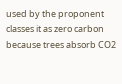used by the proponent classes it as zero carbon because trees absorb CO2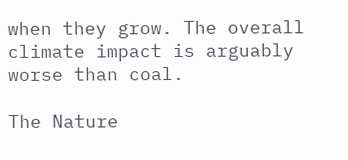when they grow. The overall climate impact is arguably worse than coal.

The Nature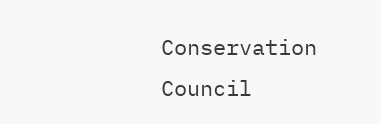Conservation Council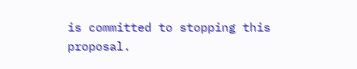is committed to stopping this proposal.